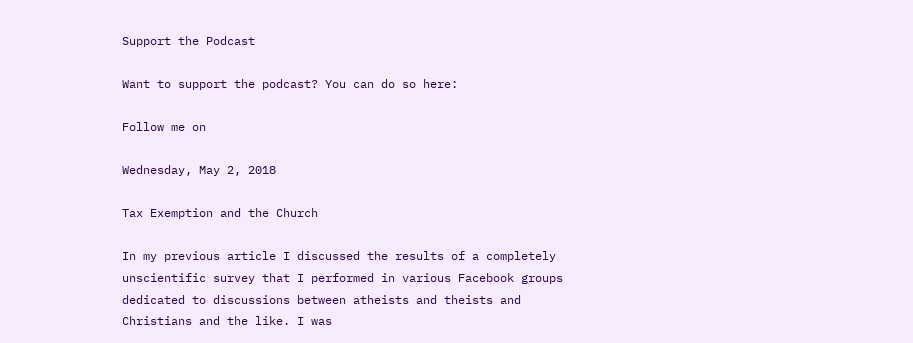Support the Podcast

Want to support the podcast? You can do so here:

Follow me on

Wednesday, May 2, 2018

Tax Exemption and the Church

In my previous article I discussed the results of a completely unscientific survey that I performed in various Facebook groups dedicated to discussions between atheists and theists and Christians and the like. I was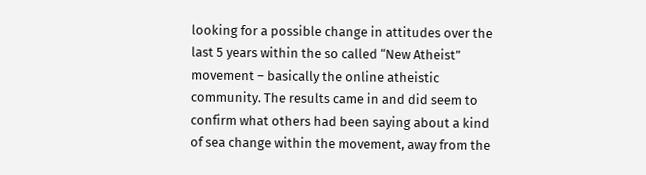looking for a possible change in attitudes over the last 5 years within the so called “New Atheist” movement – basically the online atheistic community. The results came in and did seem to confirm what others had been saying about a kind of sea change within the movement, away from the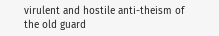virulent and hostile anti-theism of the old guard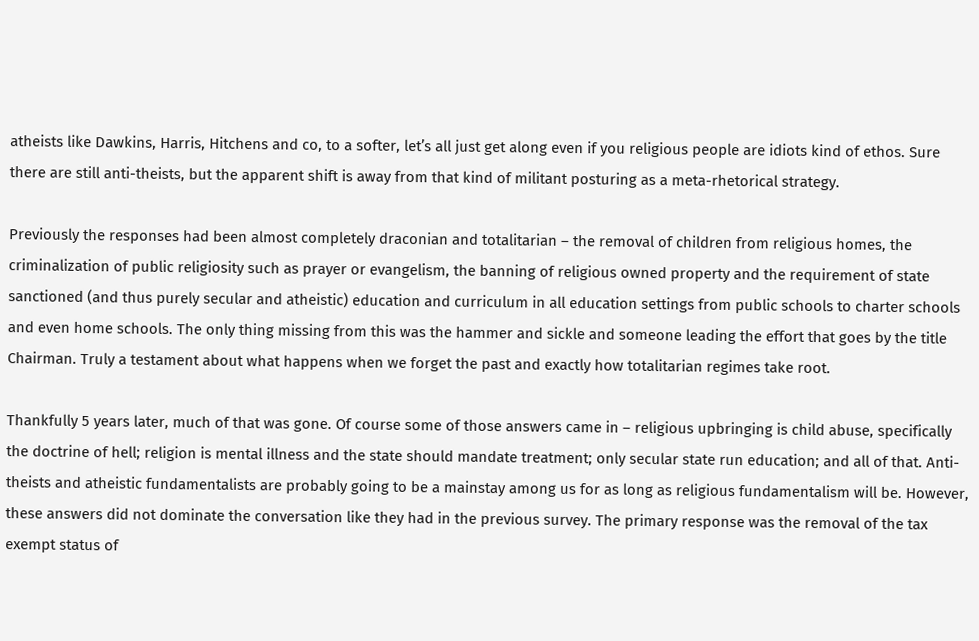atheists like Dawkins, Harris, Hitchens and co, to a softer, let’s all just get along even if you religious people are idiots kind of ethos. Sure there are still anti-theists, but the apparent shift is away from that kind of militant posturing as a meta-rhetorical strategy.

Previously the responses had been almost completely draconian and totalitarian – the removal of children from religious homes, the criminalization of public religiosity such as prayer or evangelism, the banning of religious owned property and the requirement of state sanctioned (and thus purely secular and atheistic) education and curriculum in all education settings from public schools to charter schools and even home schools. The only thing missing from this was the hammer and sickle and someone leading the effort that goes by the title Chairman. Truly a testament about what happens when we forget the past and exactly how totalitarian regimes take root.

Thankfully 5 years later, much of that was gone. Of course some of those answers came in – religious upbringing is child abuse, specifically the doctrine of hell; religion is mental illness and the state should mandate treatment; only secular state run education; and all of that. Anti-theists and atheistic fundamentalists are probably going to be a mainstay among us for as long as religious fundamentalism will be. However, these answers did not dominate the conversation like they had in the previous survey. The primary response was the removal of the tax exempt status of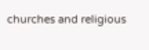churches and religious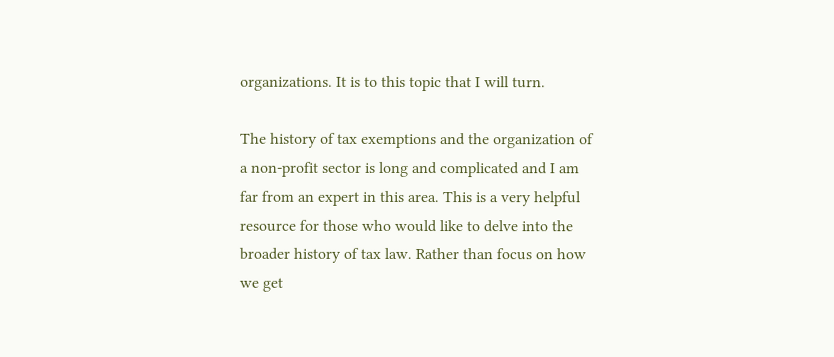organizations. It is to this topic that I will turn.

The history of tax exemptions and the organization of a non-profit sector is long and complicated and I am far from an expert in this area. This is a very helpful resource for those who would like to delve into the broader history of tax law. Rather than focus on how we get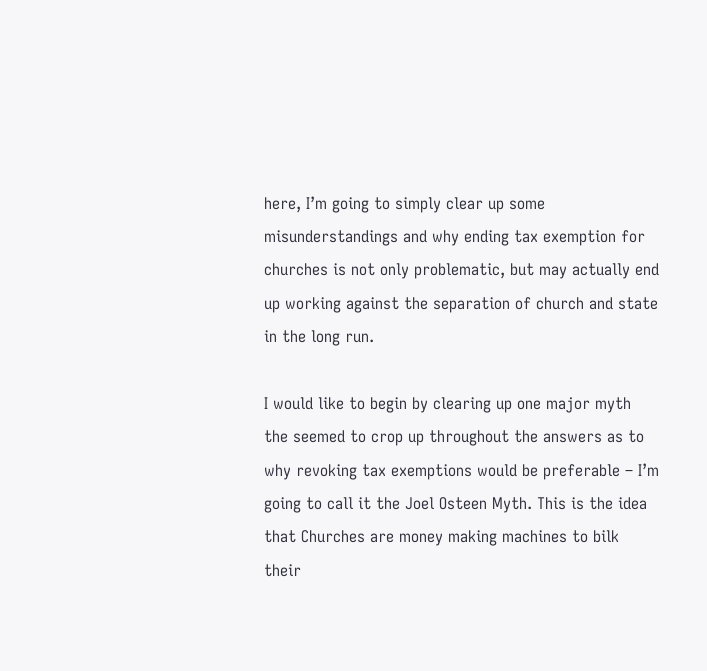here, I’m going to simply clear up some misunderstandings and why ending tax exemption for churches is not only problematic, but may actually end up working against the separation of church and state in the long run.

I would like to begin by clearing up one major myth the seemed to crop up throughout the answers as to why revoking tax exemptions would be preferable – I’m going to call it the Joel Osteen Myth. This is the idea that Churches are money making machines to bilk their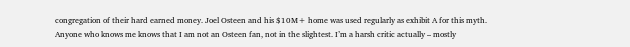congregation of their hard earned money. Joel Osteen and his $10M+ home was used regularly as exhibit A for this myth. Anyone who knows me knows that I am not an Osteen fan, not in the slightest. I’m a harsh critic actually – mostly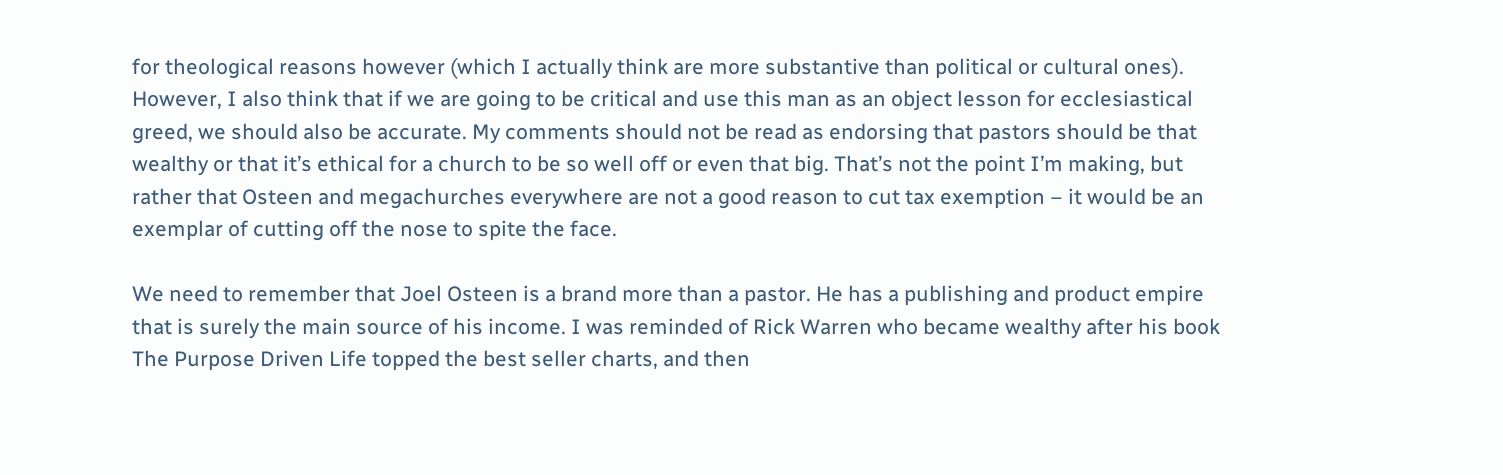for theological reasons however (which I actually think are more substantive than political or cultural ones). However, I also think that if we are going to be critical and use this man as an object lesson for ecclesiastical greed, we should also be accurate. My comments should not be read as endorsing that pastors should be that wealthy or that it’s ethical for a church to be so well off or even that big. That’s not the point I’m making, but rather that Osteen and megachurches everywhere are not a good reason to cut tax exemption – it would be an exemplar of cutting off the nose to spite the face.

We need to remember that Joel Osteen is a brand more than a pastor. He has a publishing and product empire that is surely the main source of his income. I was reminded of Rick Warren who became wealthy after his book The Purpose Driven Life topped the best seller charts, and then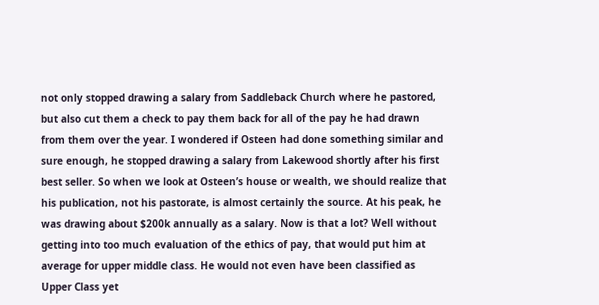not only stopped drawing a salary from Saddleback Church where he pastored, but also cut them a check to pay them back for all of the pay he had drawn from them over the year. I wondered if Osteen had done something similar and sure enough, he stopped drawing a salary from Lakewood shortly after his first best seller. So when we look at Osteen’s house or wealth, we should realize that his publication, not his pastorate, is almost certainly the source. At his peak, he was drawing about $200k annually as a salary. Now is that a lot? Well without getting into too much evaluation of the ethics of pay, that would put him at average for upper middle class. He would not even have been classified as Upper Class yet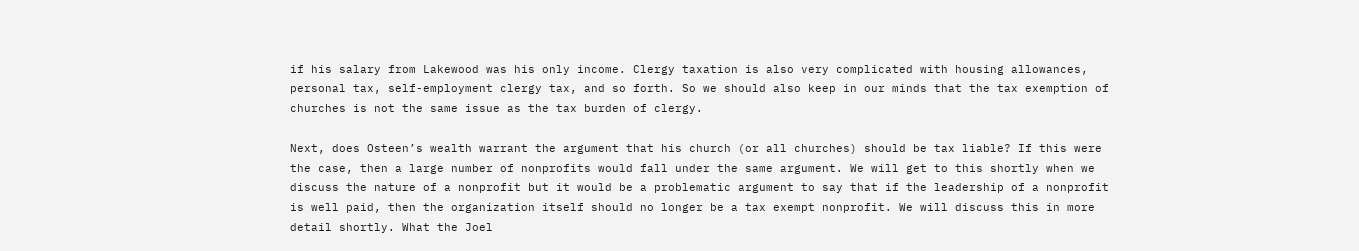if his salary from Lakewood was his only income. Clergy taxation is also very complicated with housing allowances, personal tax, self-employment clergy tax, and so forth. So we should also keep in our minds that the tax exemption of churches is not the same issue as the tax burden of clergy.

Next, does Osteen’s wealth warrant the argument that his church (or all churches) should be tax liable? If this were the case, then a large number of nonprofits would fall under the same argument. We will get to this shortly when we discuss the nature of a nonprofit but it would be a problematic argument to say that if the leadership of a nonprofit is well paid, then the organization itself should no longer be a tax exempt nonprofit. We will discuss this in more detail shortly. What the Joel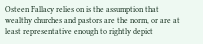Osteen Fallacy relies on is the assumption that wealthy churches and pastors are the norm, or are at least representative enough to rightly depict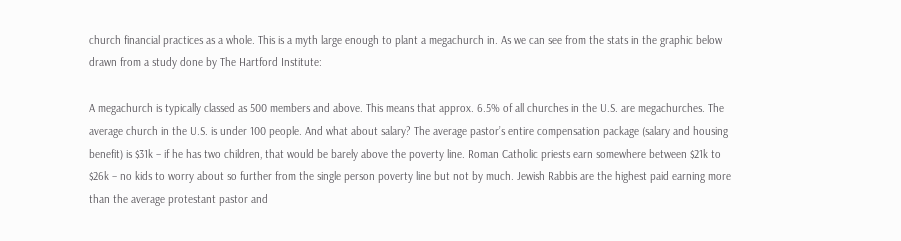church financial practices as a whole. This is a myth large enough to plant a megachurch in. As we can see from the stats in the graphic below drawn from a study done by The Hartford Institute:

A megachurch is typically classed as 500 members and above. This means that approx. 6.5% of all churches in the U.S. are megachurches. The average church in the U.S. is under 100 people. And what about salary? The average pastor’s entire compensation package (salary and housing benefit) is $31k – if he has two children, that would be barely above the poverty line. Roman Catholic priests earn somewhere between $21k to $26k – no kids to worry about so further from the single person poverty line but not by much. Jewish Rabbis are the highest paid earning more than the average protestant pastor and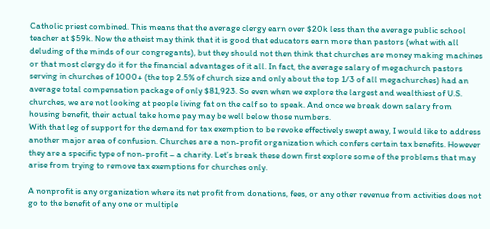Catholic priest combined. This means that the average clergy earn over $20k less than the average public school teacher at $59k. Now the atheist may think that it is good that educators earn more than pastors (what with all deluding of the minds of our congregants), but they should not then think that churches are money making machines or that most clergy do it for the financial advantages of it all. In fact, the average salary of megachurch pastors serving in churches of 1000+ (the top 2.5% of church size and only about the top 1/3 of all megachurches) had an average total compensation package of only $81,923. So even when we explore the largest and wealthiest of U.S. churches, we are not looking at people living fat on the calf so to speak. And once we break down salary from housing benefit, their actual take home pay may be well below those numbers.
With that leg of support for the demand for tax exemption to be revoke effectively swept away, I would like to address another major area of confusion. Churches are a non-profit organization which confers certain tax benefits. However they are a specific type of non-profit – a charity. Let’s break these down first explore some of the problems that may arise from trying to remove tax exemptions for churches only.

A nonprofit is any organization where its net profit from donations, fees, or any other revenue from activities does not go to the benefit of any one or multiple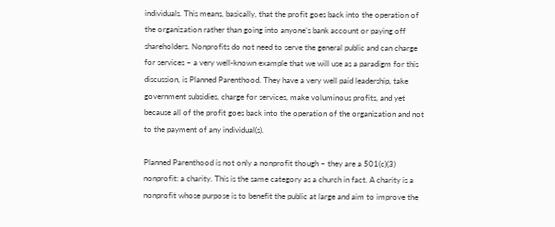individuals. This means, basically, that the profit goes back into the operation of the organization rather than going into anyone’s bank account or paying off shareholders. Nonprofits do not need to serve the general public and can charge for services – a very well-known example that we will use as a paradigm for this discussion, is Planned Parenthood. They have a very well paid leadership, take government subsidies, charge for services, make voluminous profits, and yet because all of the profit goes back into the operation of the organization and not to the payment of any individual(s).

Planned Parenthood is not only a nonprofit though – they are a 501(c)(3) nonprofit: a charity. This is the same category as a church in fact. A charity is a nonprofit whose purpose is to benefit the public at large and aim to improve the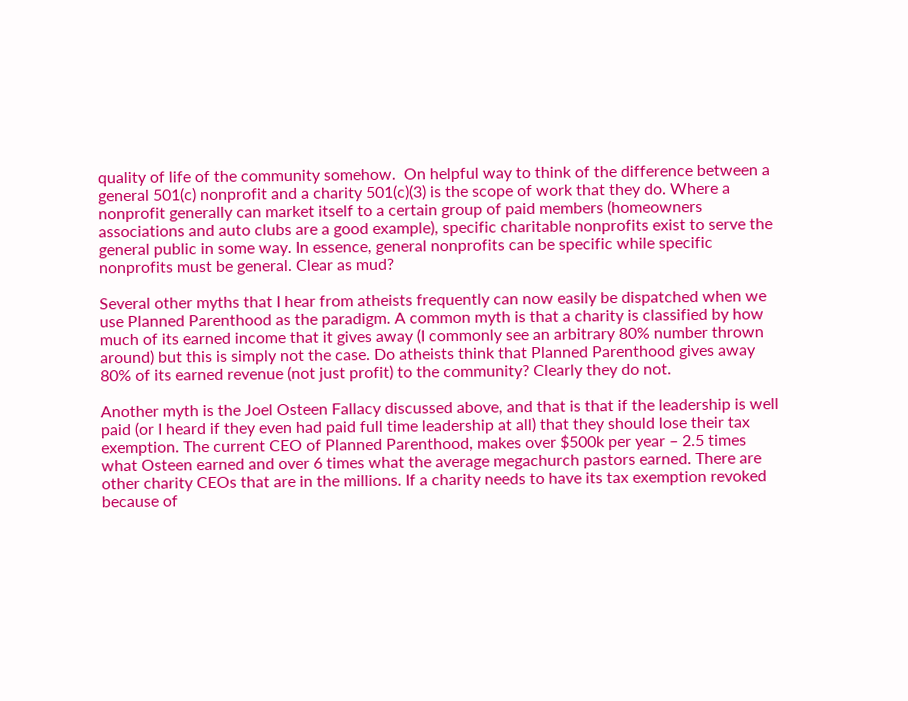quality of life of the community somehow.  On helpful way to think of the difference between a general 501(c) nonprofit and a charity 501(c)(3) is the scope of work that they do. Where a nonprofit generally can market itself to a certain group of paid members (homeowners associations and auto clubs are a good example), specific charitable nonprofits exist to serve the general public in some way. In essence, general nonprofits can be specific while specific nonprofits must be general. Clear as mud?

Several other myths that I hear from atheists frequently can now easily be dispatched when we use Planned Parenthood as the paradigm. A common myth is that a charity is classified by how much of its earned income that it gives away (I commonly see an arbitrary 80% number thrown around) but this is simply not the case. Do atheists think that Planned Parenthood gives away 80% of its earned revenue (not just profit) to the community? Clearly they do not.

Another myth is the Joel Osteen Fallacy discussed above, and that is that if the leadership is well paid (or I heard if they even had paid full time leadership at all) that they should lose their tax exemption. The current CEO of Planned Parenthood, makes over $500k per year – 2.5 times what Osteen earned and over 6 times what the average megachurch pastors earned. There are other charity CEOs that are in the millions. If a charity needs to have its tax exemption revoked because of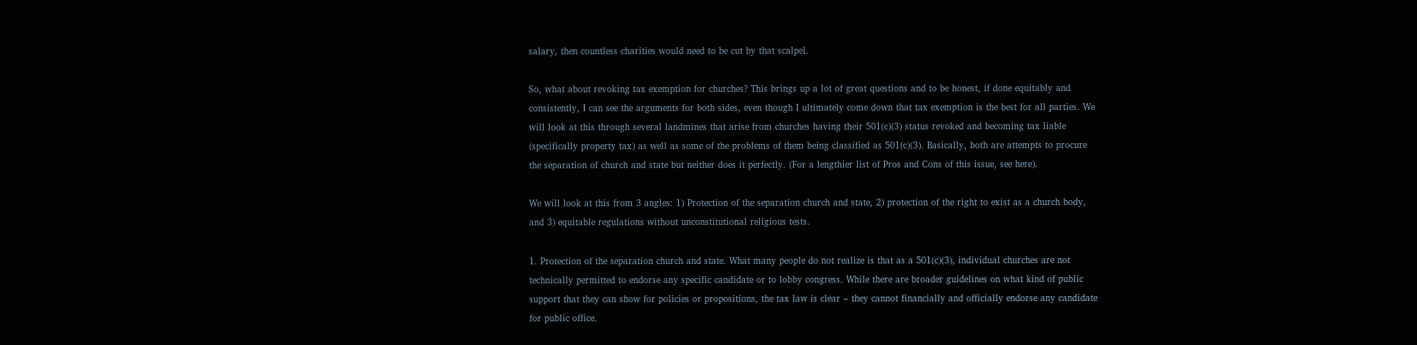salary, then countless charities would need to be cut by that scalpel.

So, what about revoking tax exemption for churches? This brings up a lot of great questions and to be honest, if done equitably and consistently, I can see the arguments for both sides, even though I ultimately come down that tax exemption is the best for all parties. We will look at this through several landmines that arise from churches having their 501(c)(3) status revoked and becoming tax liable (specifically property tax) as well as some of the problems of them being classified as 501(c)(3). Basically, both are attempts to procure the separation of church and state but neither does it perfectly. (For a lengthier list of Pros and Cons of this issue, see here).

We will look at this from 3 angles: 1) Protection of the separation church and state, 2) protection of the right to exist as a church body, and 3) equitable regulations without unconstitutional religious tests.

1. Protection of the separation church and state. What many people do not realize is that as a 501(c)(3), individual churches are not technically permitted to endorse any specific candidate or to lobby congress. While there are broader guidelines on what kind of public support that they can show for policies or propositions, the tax law is clear – they cannot financially and officially endorse any candidate for public office.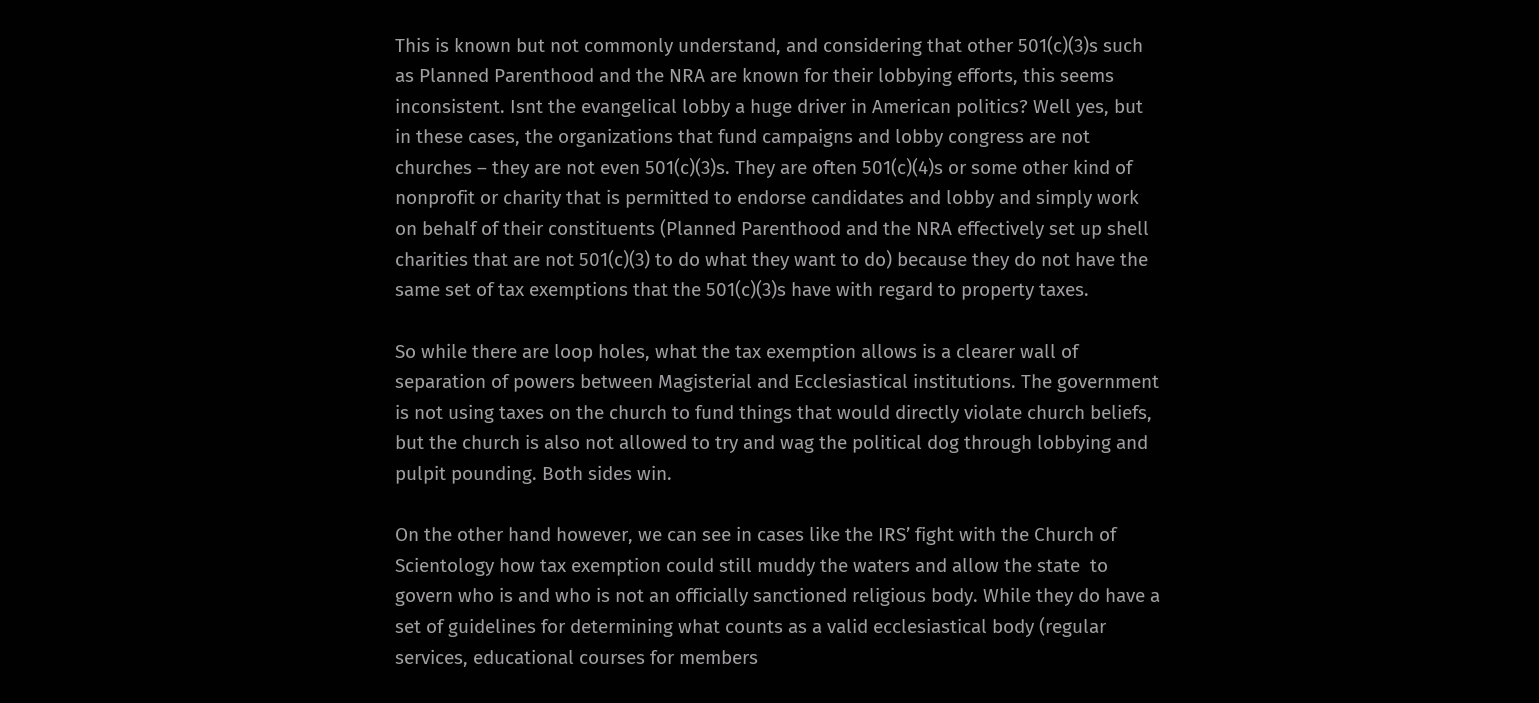This is known but not commonly understand, and considering that other 501(c)(3)s such as Planned Parenthood and the NRA are known for their lobbying efforts, this seems inconsistent. Isnt the evangelical lobby a huge driver in American politics? Well yes, but in these cases, the organizations that fund campaigns and lobby congress are not churches – they are not even 501(c)(3)s. They are often 501(c)(4)s or some other kind of nonprofit or charity that is permitted to endorse candidates and lobby and simply work on behalf of their constituents (Planned Parenthood and the NRA effectively set up shell charities that are not 501(c)(3) to do what they want to do) because they do not have the same set of tax exemptions that the 501(c)(3)s have with regard to property taxes.

So while there are loop holes, what the tax exemption allows is a clearer wall of separation of powers between Magisterial and Ecclesiastical institutions. The government is not using taxes on the church to fund things that would directly violate church beliefs, but the church is also not allowed to try and wag the political dog through lobbying and pulpit pounding. Both sides win.

On the other hand however, we can see in cases like the IRS’ fight with the Church of Scientology how tax exemption could still muddy the waters and allow the state  to govern who is and who is not an officially sanctioned religious body. While they do have a set of guidelines for determining what counts as a valid ecclesiastical body (regular services, educational courses for members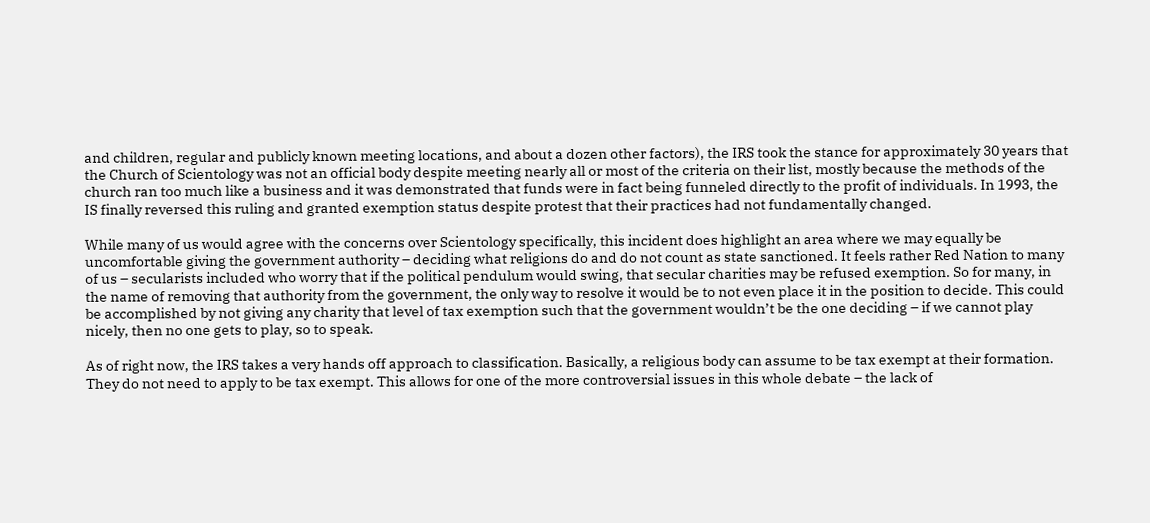and children, regular and publicly known meeting locations, and about a dozen other factors), the IRS took the stance for approximately 30 years that the Church of Scientology was not an official body despite meeting nearly all or most of the criteria on their list, mostly because the methods of the church ran too much like a business and it was demonstrated that funds were in fact being funneled directly to the profit of individuals. In 1993, the IS finally reversed this ruling and granted exemption status despite protest that their practices had not fundamentally changed.

While many of us would agree with the concerns over Scientology specifically, this incident does highlight an area where we may equally be uncomfortable giving the government authority – deciding what religions do and do not count as state sanctioned. It feels rather Red Nation to many of us – secularists included who worry that if the political pendulum would swing, that secular charities may be refused exemption. So for many, in the name of removing that authority from the government, the only way to resolve it would be to not even place it in the position to decide. This could be accomplished by not giving any charity that level of tax exemption such that the government wouldn’t be the one deciding – if we cannot play nicely, then no one gets to play, so to speak.

As of right now, the IRS takes a very hands off approach to classification. Basically, a religious body can assume to be tax exempt at their formation. They do not need to apply to be tax exempt. This allows for one of the more controversial issues in this whole debate – the lack of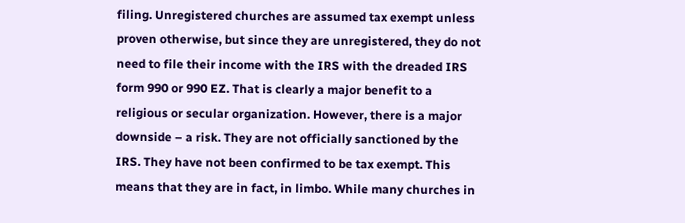filing. Unregistered churches are assumed tax exempt unless proven otherwise, but since they are unregistered, they do not need to file their income with the IRS with the dreaded IRS form 990 or 990 EZ. That is clearly a major benefit to a religious or secular organization. However, there is a major downside – a risk. They are not officially sanctioned by the IRS. They have not been confirmed to be tax exempt. This means that they are in fact, in limbo. While many churches in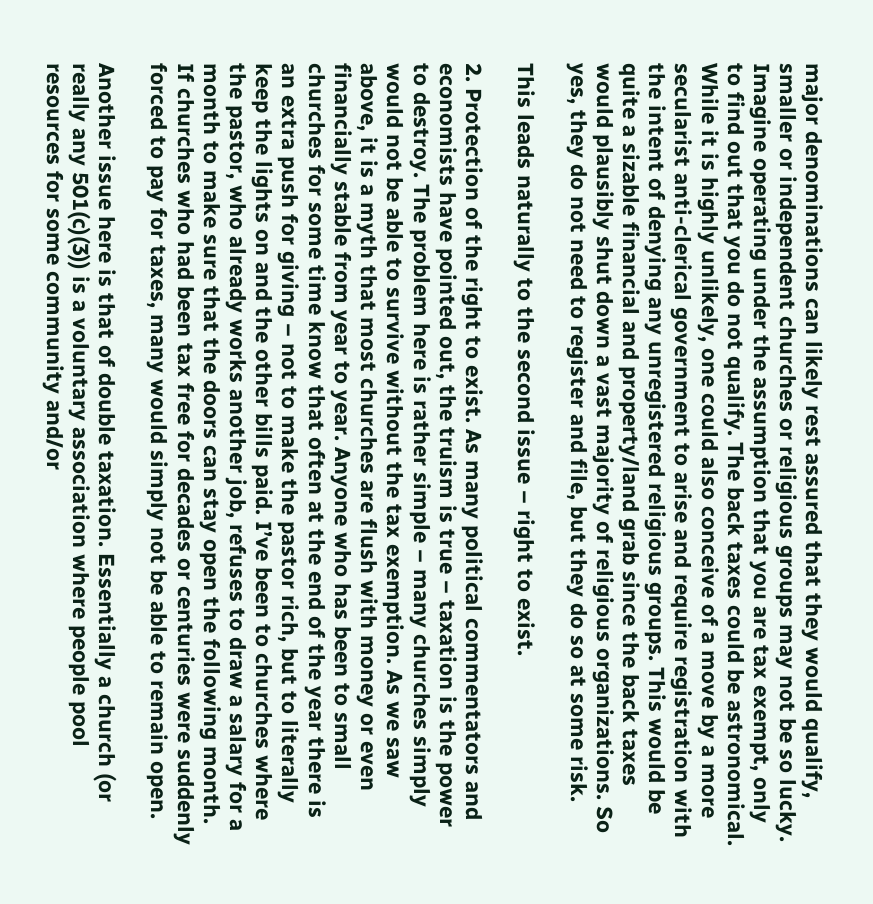major denominations can likely rest assured that they would qualify, smaller or independent churches or religious groups may not be so lucky. Imagine operating under the assumption that you are tax exempt, only to find out that you do not qualify. The back taxes could be astronomical. While it is highly unlikely, one could also conceive of a move by a more secularist anti-clerical government to arise and require registration with the intent of denying any unregistered religious groups. This would be quite a sizable financial and property/land grab since the back taxes would plausibly shut down a vast majority of religious organizations. So yes, they do not need to register and file, but they do so at some risk.

This leads naturally to the second issue – right to exist.

2. Protection of the right to exist. As many political commentators and economists have pointed out, the truism is true – taxation is the power to destroy. The problem here is rather simple – many churches simply would not be able to survive without the tax exemption. As we saw above, it is a myth that most churches are flush with money or even financially stable from year to year. Anyone who has been to small churches for some time know that often at the end of the year there is an extra push for giving – not to make the pastor rich, but to literally keep the lights on and the other bills paid. I’ve been to churches where the pastor, who already works another job, refuses to draw a salary for a month to make sure that the doors can stay open the following month. If churches who had been tax free for decades or centuries were suddenly forced to pay for taxes, many would simply not be able to remain open.

Another issue here is that of double taxation. Essentially a church (or really any 501(c)(3)) is a voluntary association where people pool resources for some community and/or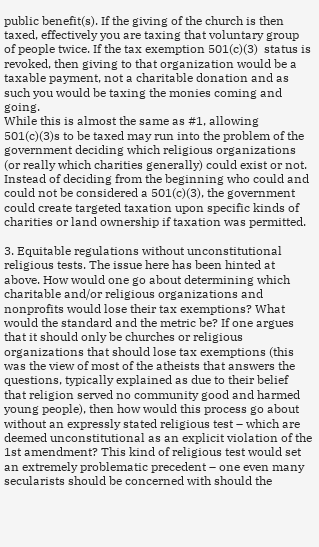public benefit(s). If the giving of the church is then taxed, effectively you are taxing that voluntary group of people twice. If the tax exemption 501(c)(3)  status is revoked, then giving to that organization would be a taxable payment, not a charitable donation and as such you would be taxing the monies coming and going.
While this is almost the same as #1, allowing 501(c)(3)s to be taxed may run into the problem of the government deciding which religious organizations (or really which charities generally) could exist or not. Instead of deciding from the beginning who could and could not be considered a 501(c)(3), the government could create targeted taxation upon specific kinds of charities or land ownership if taxation was permitted.

3. Equitable regulations without unconstitutional religious tests. The issue here has been hinted at above. How would one go about determining which charitable and/or religious organizations and nonprofits would lose their tax exemptions? What would the standard and the metric be? If one argues that it should only be churches or religious organizations that should lose tax exemptions (this was the view of most of the atheists that answers the questions, typically explained as due to their belief that religion served no community good and harmed young people), then how would this process go about without an expressly stated religious test – which are deemed unconstitutional as an explicit violation of the 1st amendment? This kind of religious test would set an extremely problematic precedent – one even many secularists should be concerned with should the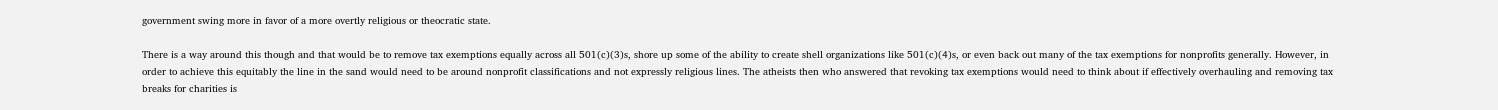government swing more in favor of a more overtly religious or theocratic state.

There is a way around this though and that would be to remove tax exemptions equally across all 501(c)(3)s, shore up some of the ability to create shell organizations like 501(c)(4)s, or even back out many of the tax exemptions for nonprofits generally. However, in order to achieve this equitably the line in the sand would need to be around nonprofit classifications and not expressly religious lines. The atheists then who answered that revoking tax exemptions would need to think about if effectively overhauling and removing tax breaks for charities is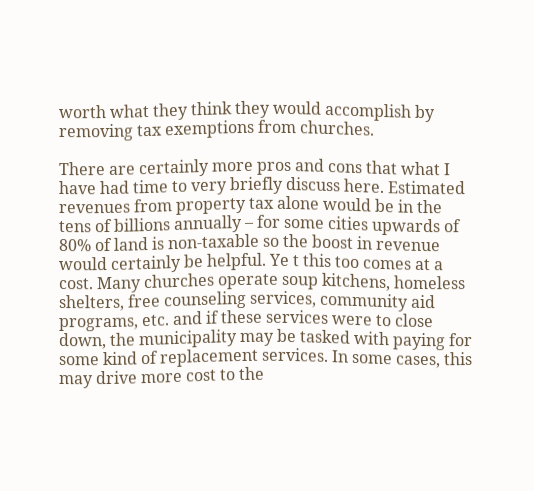worth what they think they would accomplish by removing tax exemptions from churches.

There are certainly more pros and cons that what I have had time to very briefly discuss here. Estimated revenues from property tax alone would be in the tens of billions annually – for some cities upwards of 80% of land is non-taxable so the boost in revenue would certainly be helpful. Ye t this too comes at a cost. Many churches operate soup kitchens, homeless shelters, free counseling services, community aid programs, etc. and if these services were to close down, the municipality may be tasked with paying for some kind of replacement services. In some cases, this may drive more cost to the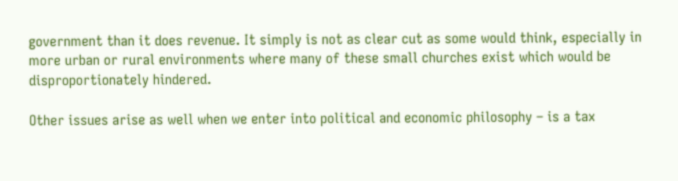government than it does revenue. It simply is not as clear cut as some would think, especially in more urban or rural environments where many of these small churches exist which would be disproportionately hindered.

Other issues arise as well when we enter into political and economic philosophy – is a tax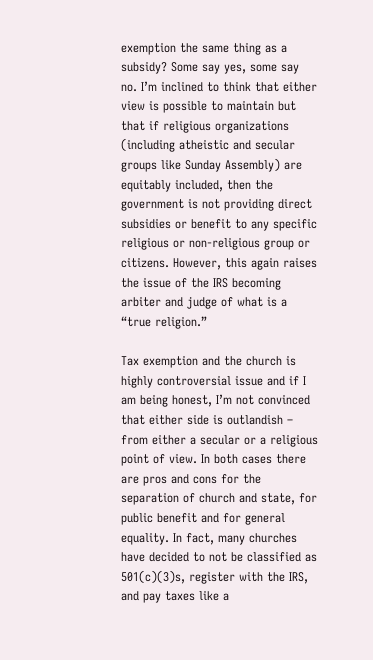exemption the same thing as a subsidy? Some say yes, some say no. I’m inclined to think that either view is possible to maintain but that if religious organizations (including atheistic and secular groups like Sunday Assembly) are equitably included, then the government is not providing direct subsidies or benefit to any specific religious or non-religious group or citizens. However, this again raises the issue of the IRS becoming arbiter and judge of what is a “true religion.”

Tax exemption and the church is highly controversial issue and if I am being honest, I’m not convinced that either side is outlandish – from either a secular or a religious point of view. In both cases there are pros and cons for the separation of church and state, for public benefit and for general equality. In fact, many churches have decided to not be classified as 501(c)(3)s, register with the IRS, and pay taxes like a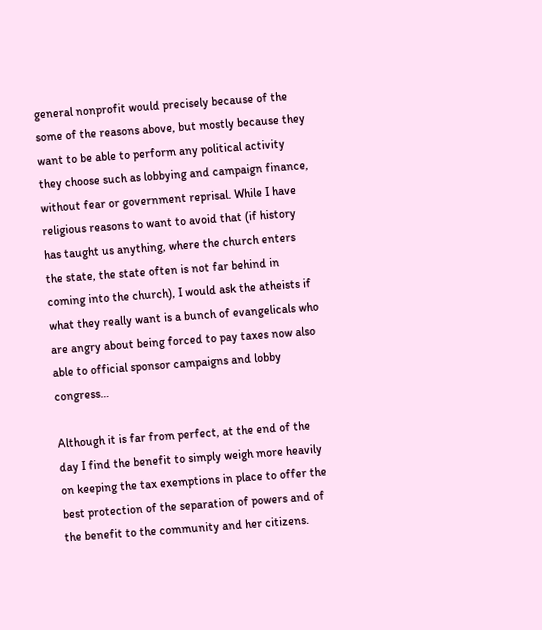general nonprofit would precisely because of the some of the reasons above, but mostly because they want to be able to perform any political activity they choose such as lobbying and campaign finance, without fear or government reprisal. While I have religious reasons to want to avoid that (if history has taught us anything, where the church enters the state, the state often is not far behind in coming into the church), I would ask the atheists if what they really want is a bunch of evangelicals who are angry about being forced to pay taxes now also able to official sponsor campaigns and lobby congress…

Although it is far from perfect, at the end of the day I find the benefit to simply weigh more heavily on keeping the tax exemptions in place to offer the best protection of the separation of powers and of the benefit to the community and her citizens.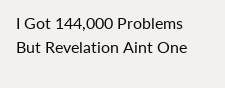I Got 144,000 Problems But Revelation Aint One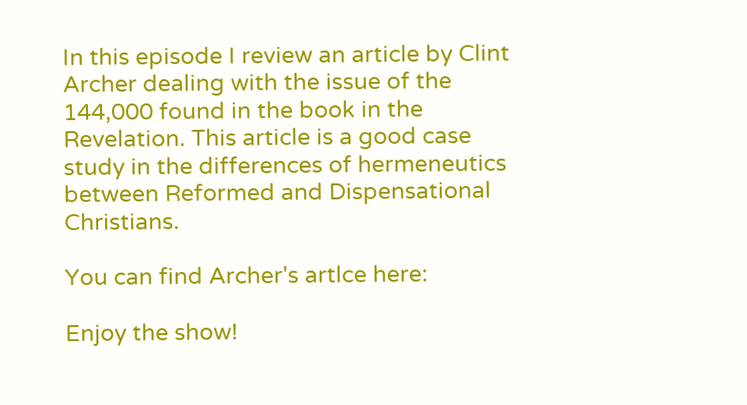In this episode I review an article by Clint Archer dealing with the issue of the 144,000 found in the book in the Revelation. This article is a good case study in the differences of hermeneutics between Reformed and Dispensational Christians.

You can find Archer's artlce here:

Enjoy the show!